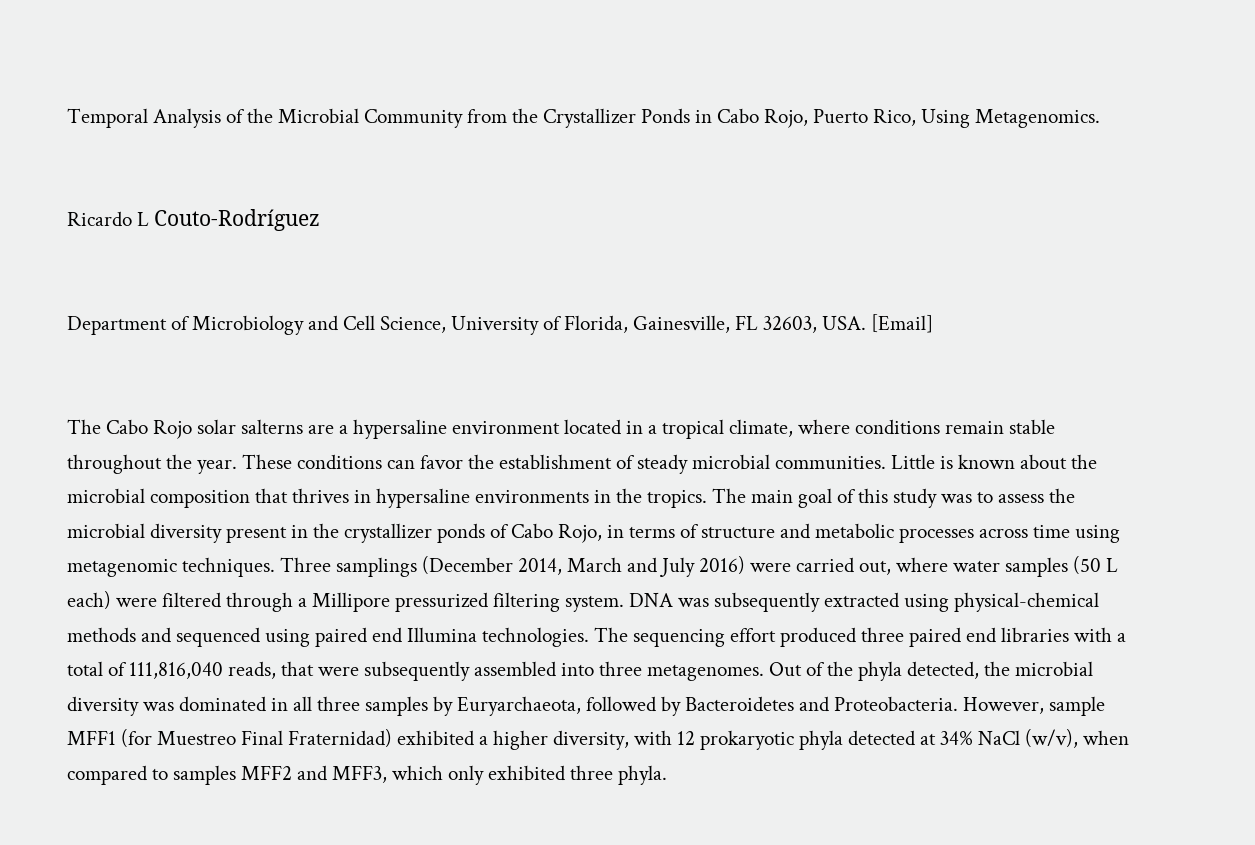Temporal Analysis of the Microbial Community from the Crystallizer Ponds in Cabo Rojo, Puerto Rico, Using Metagenomics.


Ricardo L Couto-Rodríguez


Department of Microbiology and Cell Science, University of Florida, Gainesville, FL 32603, USA. [Email]


The Cabo Rojo solar salterns are a hypersaline environment located in a tropical climate, where conditions remain stable throughout the year. These conditions can favor the establishment of steady microbial communities. Little is known about the microbial composition that thrives in hypersaline environments in the tropics. The main goal of this study was to assess the microbial diversity present in the crystallizer ponds of Cabo Rojo, in terms of structure and metabolic processes across time using metagenomic techniques. Three samplings (December 2014, March and July 2016) were carried out, where water samples (50 L each) were filtered through a Millipore pressurized filtering system. DNA was subsequently extracted using physical-chemical methods and sequenced using paired end Illumina technologies. The sequencing effort produced three paired end libraries with a total of 111,816,040 reads, that were subsequently assembled into three metagenomes. Out of the phyla detected, the microbial diversity was dominated in all three samples by Euryarchaeota, followed by Bacteroidetes and Proteobacteria. However, sample MFF1 (for Muestreo Final Fraternidad) exhibited a higher diversity, with 12 prokaryotic phyla detected at 34% NaCl (w/v), when compared to samples MFF2 and MFF3, which only exhibited three phyla.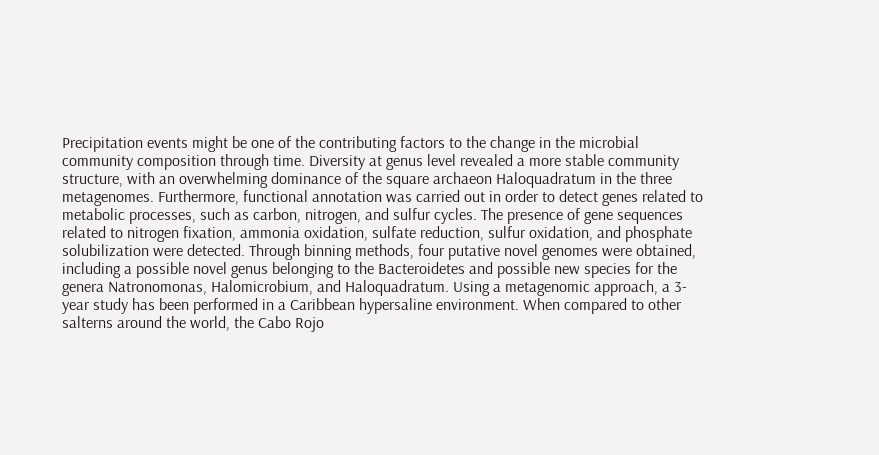Precipitation events might be one of the contributing factors to the change in the microbial community composition through time. Diversity at genus level revealed a more stable community structure, with an overwhelming dominance of the square archaeon Haloquadratum in the three metagenomes. Furthermore, functional annotation was carried out in order to detect genes related to metabolic processes, such as carbon, nitrogen, and sulfur cycles. The presence of gene sequences related to nitrogen fixation, ammonia oxidation, sulfate reduction, sulfur oxidation, and phosphate solubilization were detected. Through binning methods, four putative novel genomes were obtained, including a possible novel genus belonging to the Bacteroidetes and possible new species for the genera Natronomonas, Halomicrobium, and Haloquadratum. Using a metagenomic approach, a 3-year study has been performed in a Caribbean hypersaline environment. When compared to other salterns around the world, the Cabo Rojo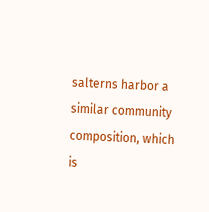salterns harbor a similar community composition, which is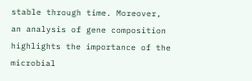stable through time. Moreover, an analysis of gene composition highlights the importance of the microbial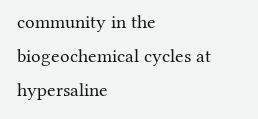community in the biogeochemical cycles at hypersaline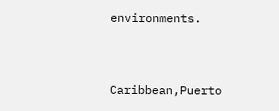environments.


Caribbean,Puerto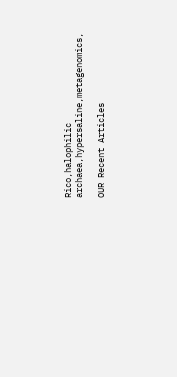Rico,halophilic archaea,hypersaline,metagenomics,

OUR Recent Articles